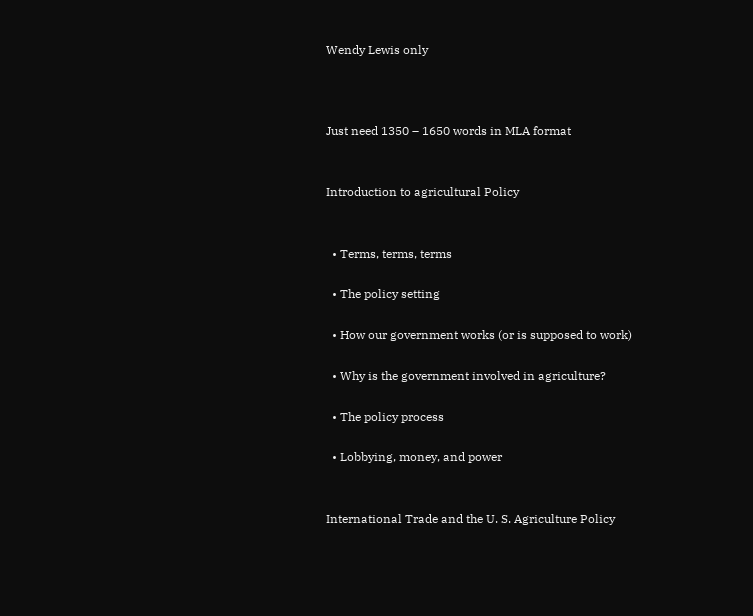Wendy Lewis only



Just need 1350 – 1650 words in MLA format


Introduction to agricultural Policy


  • Terms, terms, terms

  • The policy setting

  • How our government works (or is supposed to work)

  • Why is the government involved in agriculture?

  • The policy process

  • Lobbying, money, and power


International Trade and the U. S. Agriculture Policy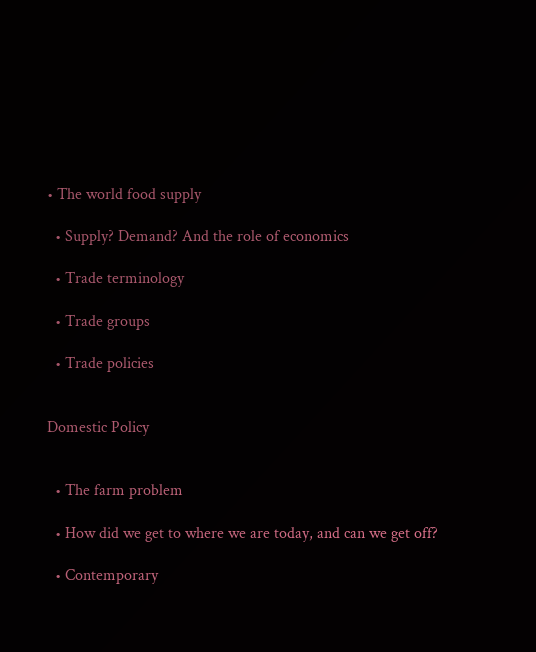• The world food supply

  • Supply? Demand? And the role of economics

  • Trade terminology

  • Trade groups

  • Trade policies


Domestic Policy


  • The farm problem

  • How did we get to where we are today, and can we get off?

  • Contemporary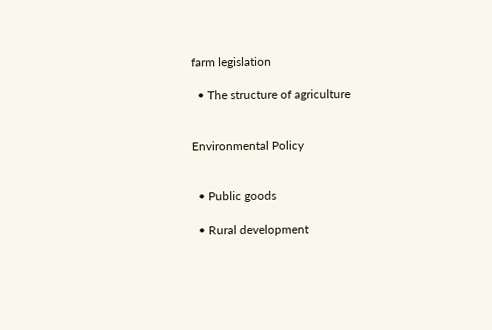farm legislation

  • The structure of agriculture


Environmental Policy


  • Public goods

  • Rural development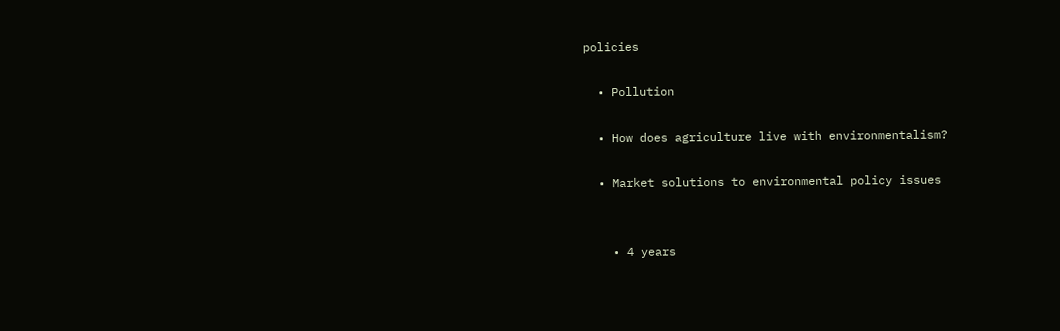policies

  • Pollution

  • How does agriculture live with environmentalism?

  • Market solutions to environmental policy issues


    • 4 years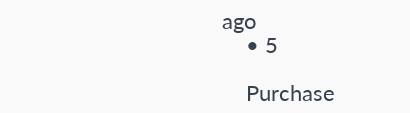ago
    • 5

    Purchase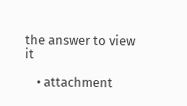the answer to view it

    • attachment